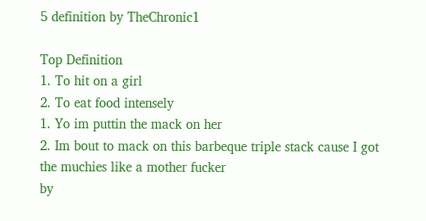5 definition by TheChronic1

Top Definition
1. To hit on a girl
2. To eat food intensely
1. Yo im puttin the mack on her
2. Im bout to mack on this barbeque triple stack cause I got the muchies like a mother fucker
by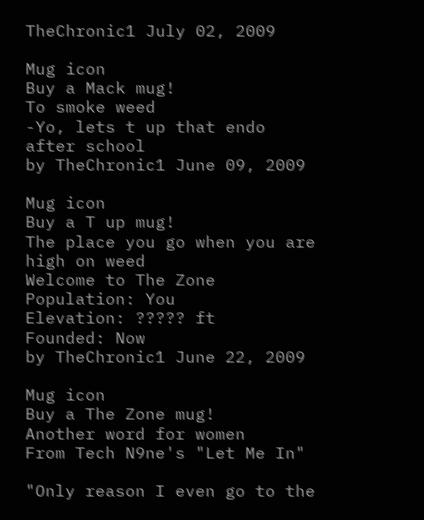TheChronic1 July 02, 2009

Mug icon
Buy a Mack mug!
To smoke weed
-Yo, lets t up that endo after school
by TheChronic1 June 09, 2009

Mug icon
Buy a T up mug!
The place you go when you are high on weed
Welcome to The Zone
Population: You
Elevation: ????? ft
Founded: Now
by TheChronic1 June 22, 2009

Mug icon
Buy a The Zone mug!
Another word for women
From Tech N9ne's "Let Me In"

"Only reason I even go to the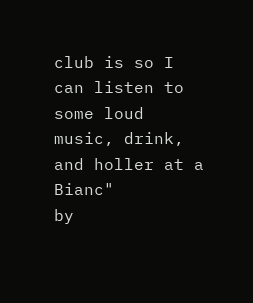club is so I can listen to some loud music, drink, and holler at a Bianc"
by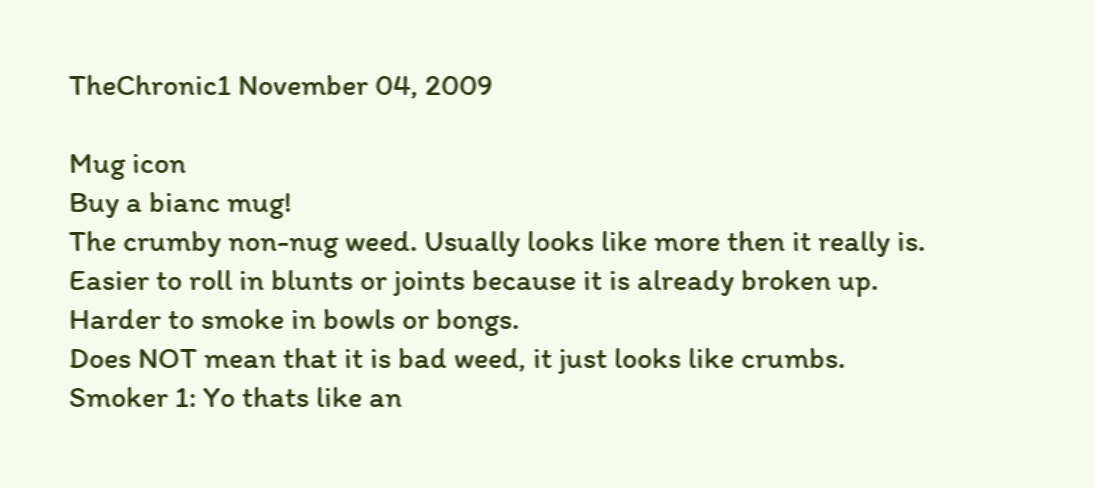TheChronic1 November 04, 2009

Mug icon
Buy a bianc mug!
The crumby non-nug weed. Usually looks like more then it really is. Easier to roll in blunts or joints because it is already broken up. Harder to smoke in bowls or bongs.
Does NOT mean that it is bad weed, it just looks like crumbs.
Smoker 1: Yo thats like an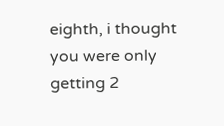eighth, i thought you were only getting 2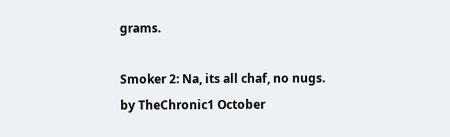grams.

Smoker 2: Na, its all chaf, no nugs.
by TheChronic1 October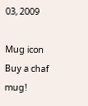03, 2009

Mug icon
Buy a chaf mug!